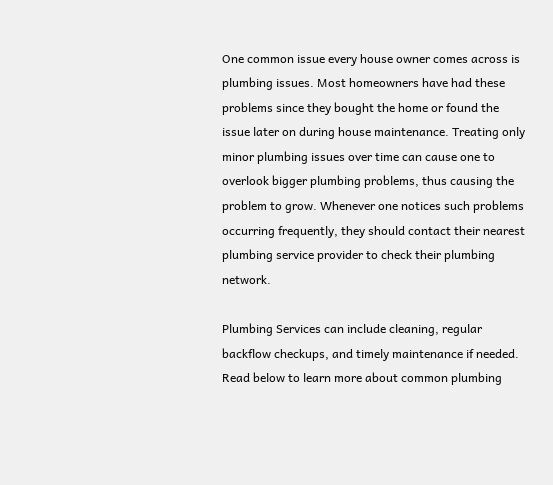One common issue every house owner comes across is plumbing issues. Most homeowners have had these problems since they bought the home or found the issue later on during house maintenance. Treating only minor plumbing issues over time can cause one to overlook bigger plumbing problems, thus causing the problem to grow. Whenever one notices such problems occurring frequently, they should contact their nearest plumbing service provider to check their plumbing network.

Plumbing Services can include cleaning, regular backflow checkups, and timely maintenance if needed. Read below to learn more about common plumbing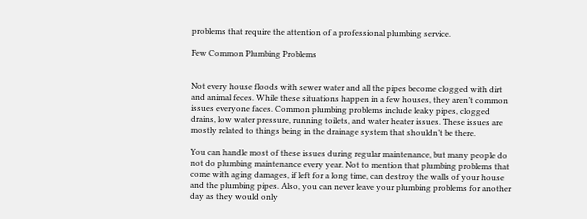problems that require the attention of a professional plumbing service.

Few Common Plumbing Problems


Not every house floods with sewer water and all the pipes become clogged with dirt and animal feces. While these situations happen in a few houses, they aren’t common issues everyone faces. Common plumbing problems include leaky pipes, clogged drains, low water pressure, running toilets, and water heater issues. These issues are mostly related to things being in the drainage system that shouldn’t be there.

You can handle most of these issues during regular maintenance, but many people do not do plumbing maintenance every year. Not to mention that plumbing problems that come with aging damages, if left for a long time, can destroy the walls of your house and the plumbing pipes. Also, you can never leave your plumbing problems for another day as they would only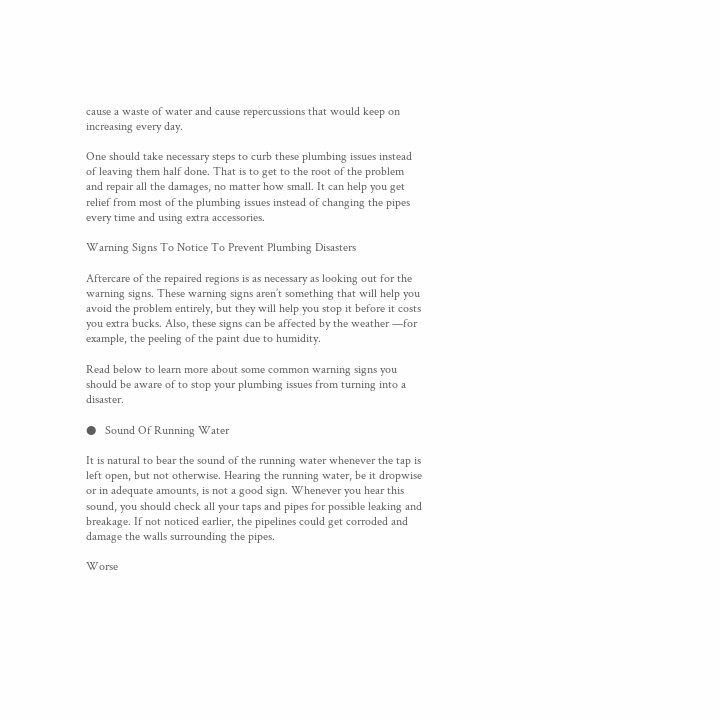cause a waste of water and cause repercussions that would keep on increasing every day.

One should take necessary steps to curb these plumbing issues instead of leaving them half done. That is to get to the root of the problem and repair all the damages, no matter how small. It can help you get relief from most of the plumbing issues instead of changing the pipes every time and using extra accessories.

Warning Signs To Notice To Prevent Plumbing Disasters

Aftercare of the repaired regions is as necessary as looking out for the warning signs. These warning signs aren’t something that will help you avoid the problem entirely, but they will help you stop it before it costs you extra bucks. Also, these signs can be affected by the weather —for example, the peeling of the paint due to humidity.

Read below to learn more about some common warning signs you should be aware of to stop your plumbing issues from turning into a disaster.

●   Sound Of Running Water

It is natural to bear the sound of the running water whenever the tap is left open, but not otherwise. Hearing the running water, be it dropwise or in adequate amounts, is not a good sign. Whenever you hear this sound, you should check all your taps and pipes for possible leaking and breakage. If not noticed earlier, the pipelines could get corroded and damage the walls surrounding the pipes.

Worse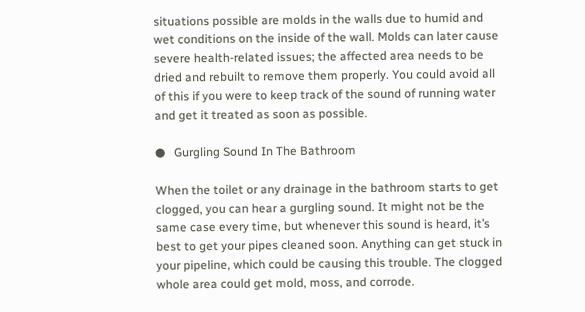situations possible are molds in the walls due to humid and wet conditions on the inside of the wall. Molds can later cause severe health-related issues; the affected area needs to be dried and rebuilt to remove them properly. You could avoid all of this if you were to keep track of the sound of running water and get it treated as soon as possible.

●   Gurgling Sound In The Bathroom

When the toilet or any drainage in the bathroom starts to get clogged, you can hear a gurgling sound. It might not be the same case every time, but whenever this sound is heard, it’s best to get your pipes cleaned soon. Anything can get stuck in your pipeline, which could be causing this trouble. The clogged whole area could get mold, moss, and corrode.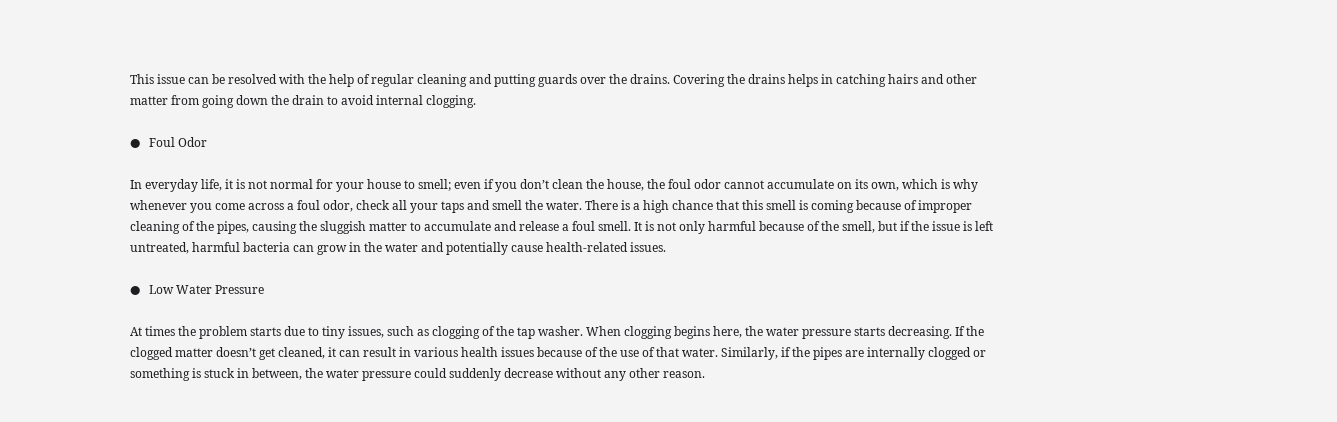This issue can be resolved with the help of regular cleaning and putting guards over the drains. Covering the drains helps in catching hairs and other matter from going down the drain to avoid internal clogging.

●   Foul Odor

In everyday life, it is not normal for your house to smell; even if you don’t clean the house, the foul odor cannot accumulate on its own, which is why whenever you come across a foul odor, check all your taps and smell the water. There is a high chance that this smell is coming because of improper cleaning of the pipes, causing the sluggish matter to accumulate and release a foul smell. It is not only harmful because of the smell, but if the issue is left untreated, harmful bacteria can grow in the water and potentially cause health-related issues.

●   Low Water Pressure

At times the problem starts due to tiny issues, such as clogging of the tap washer. When clogging begins here, the water pressure starts decreasing. If the clogged matter doesn’t get cleaned, it can result in various health issues because of the use of that water. Similarly, if the pipes are internally clogged or something is stuck in between, the water pressure could suddenly decrease without any other reason.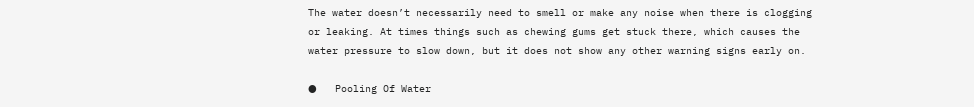The water doesn’t necessarily need to smell or make any noise when there is clogging or leaking. At times things such as chewing gums get stuck there, which causes the water pressure to slow down, but it does not show any other warning signs early on.

●   Pooling Of Water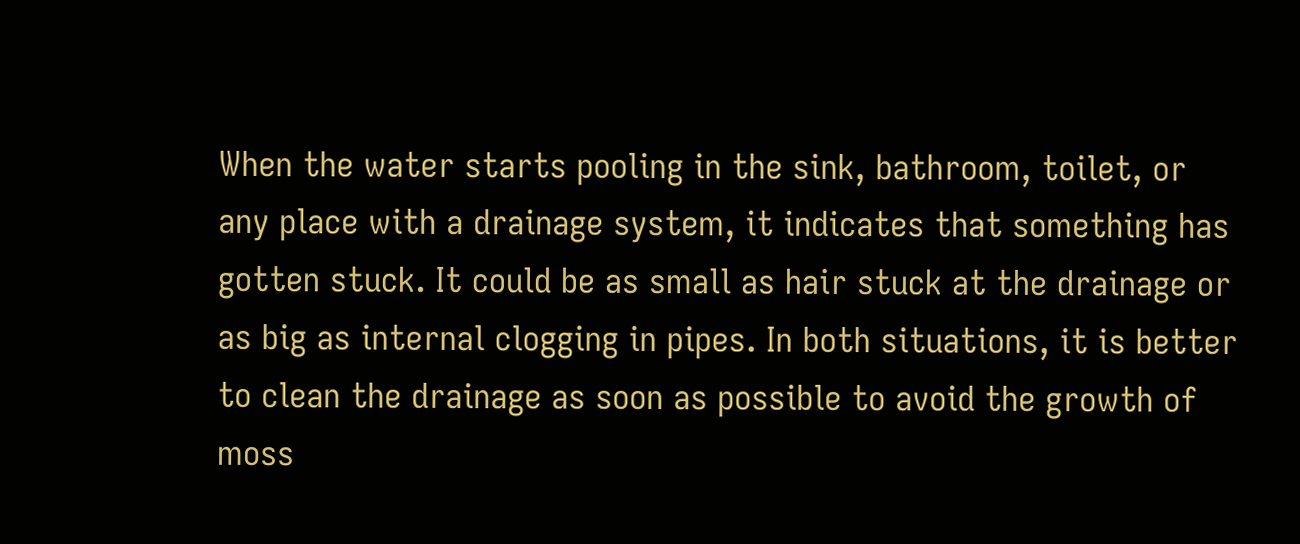When the water starts pooling in the sink, bathroom, toilet, or any place with a drainage system, it indicates that something has gotten stuck. It could be as small as hair stuck at the drainage or as big as internal clogging in pipes. In both situations, it is better to clean the drainage as soon as possible to avoid the growth of moss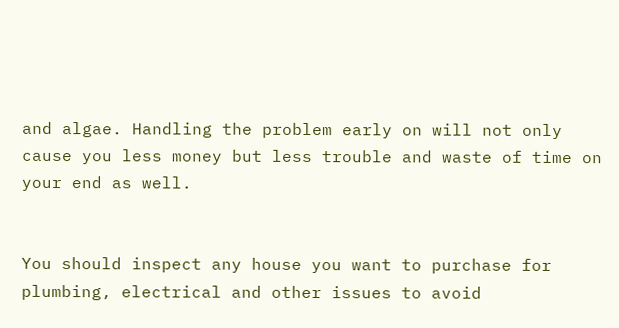and algae. Handling the problem early on will not only cause you less money but less trouble and waste of time on your end as well.


You should inspect any house you want to purchase for plumbing, electrical and other issues to avoid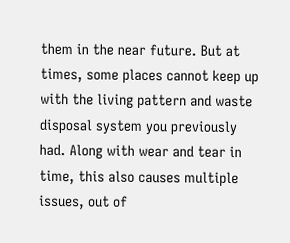them in the near future. But at times, some places cannot keep up with the living pattern and waste disposal system you previously had. Along with wear and tear in time, this also causes multiple issues, out of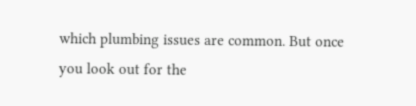which plumbing issues are common. But once you look out for the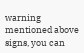warning mentioned above signs, you can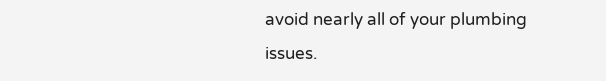avoid nearly all of your plumbing issues.